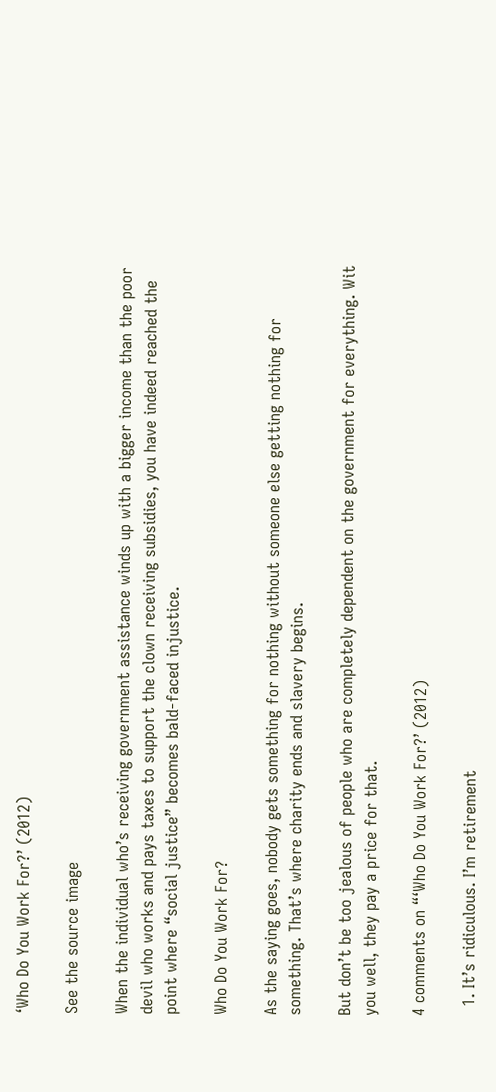‘Who Do You Work For?’ (2012)

See the source image

When the individual who’s receiving government assistance winds up with a bigger income than the poor devil who works and pays taxes to support the clown receiving subsidies, you have indeed reached the point where “social justice” becomes bald-faced injustice.

Who Do You Work For?

As the saying goes, nobody gets something for nothing without someone else getting nothing for something. That’s where charity ends and slavery begins.

But don’t be too jealous of people who are completely dependent on the government for everything. Wit you well, they pay a price for that.

4 comments on “‘Who Do You Work For?’ (2012)

  1. It’s ridiculous. I’m retirement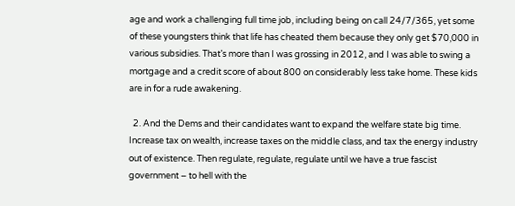age and work a challenging full time job, including being on call 24/7/365, yet some of these youngsters think that life has cheated them because they only get $70,000 in various subsidies. That’s more than I was grossing in 2012, and I was able to swing a mortgage and a credit score of about 800 on considerably less take home. These kids are in for a rude awakening.

  2. And the Dems and their candidates want to expand the welfare state big time. Increase tax on wealth, increase taxes on the middle class, and tax the energy industry out of existence. Then regulate, regulate, regulate until we have a true fascist government – to hell with the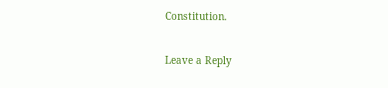Constitution.

Leave a Reply